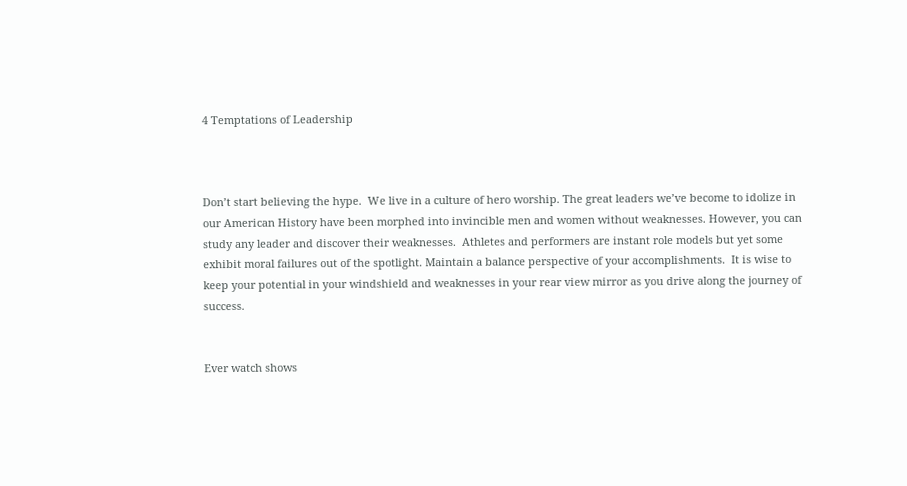4 Temptations of Leadership



Don’t start believing the hype.  We live in a culture of hero worship. The great leaders we’ve become to idolize in our American History have been morphed into invincible men and women without weaknesses. However, you can study any leader and discover their weaknesses.  Athletes and performers are instant role models but yet some exhibit moral failures out of the spotlight. Maintain a balance perspective of your accomplishments.  It is wise to keep your potential in your windshield and weaknesses in your rear view mirror as you drive along the journey of success.


Ever watch shows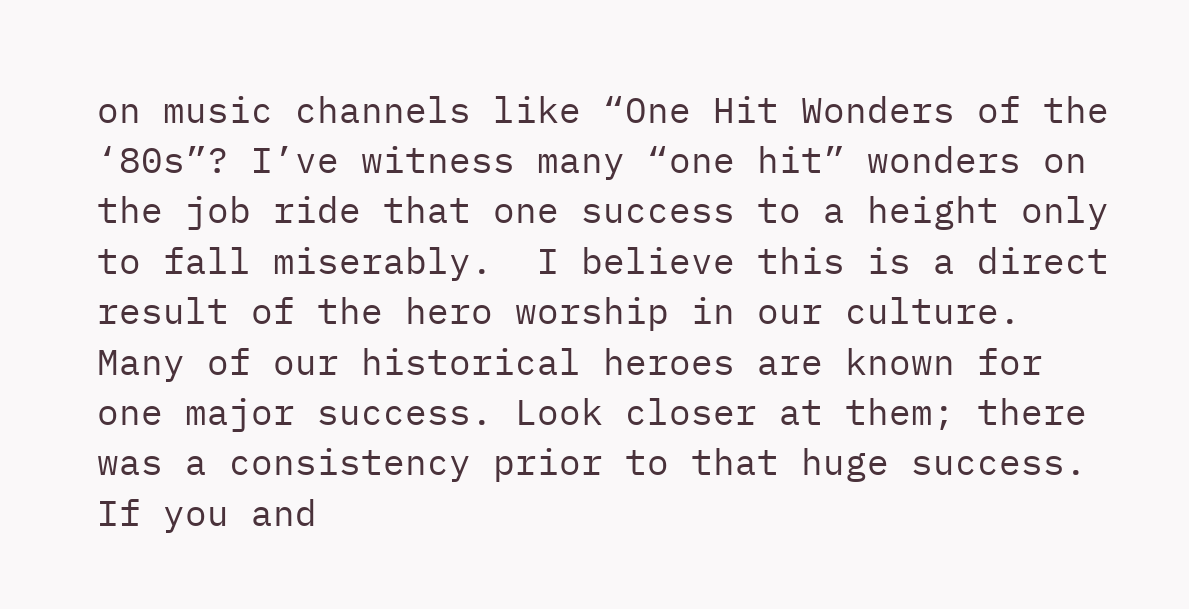on music channels like “One Hit Wonders of the ‘80s”? I’ve witness many “one hit” wonders on the job ride that one success to a height only to fall miserably.  I believe this is a direct result of the hero worship in our culture. Many of our historical heroes are known for one major success. Look closer at them; there was a consistency prior to that huge success.  If you and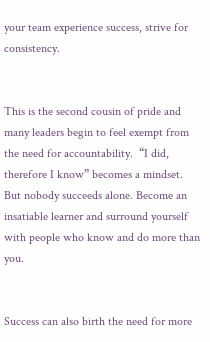your team experience success, strive for consistency.


This is the second cousin of pride and many leaders begin to feel exempt from the need for accountability.  “I did, therefore I know” becomes a mindset. But nobody succeeds alone. Become an insatiable learner and surround yourself with people who know and do more than you.


Success can also birth the need for more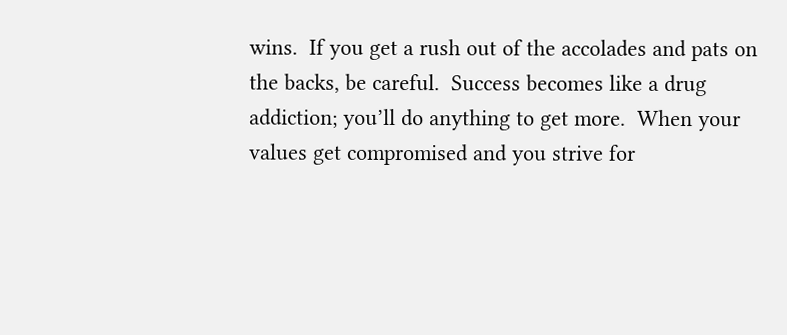wins.  If you get a rush out of the accolades and pats on the backs, be careful.  Success becomes like a drug addiction; you’ll do anything to get more.  When your values get compromised and you strive for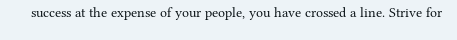success at the expense of your people, you have crossed a line. Strive for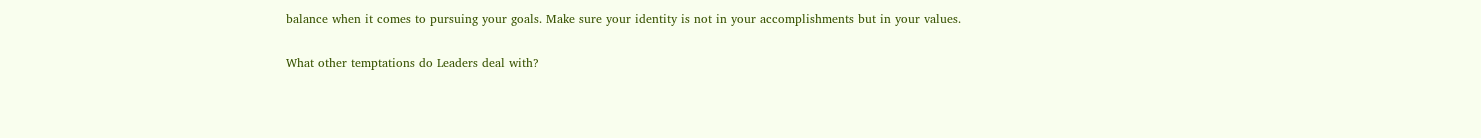balance when it comes to pursuing your goals. Make sure your identity is not in your accomplishments but in your values.

What other temptations do Leaders deal with?